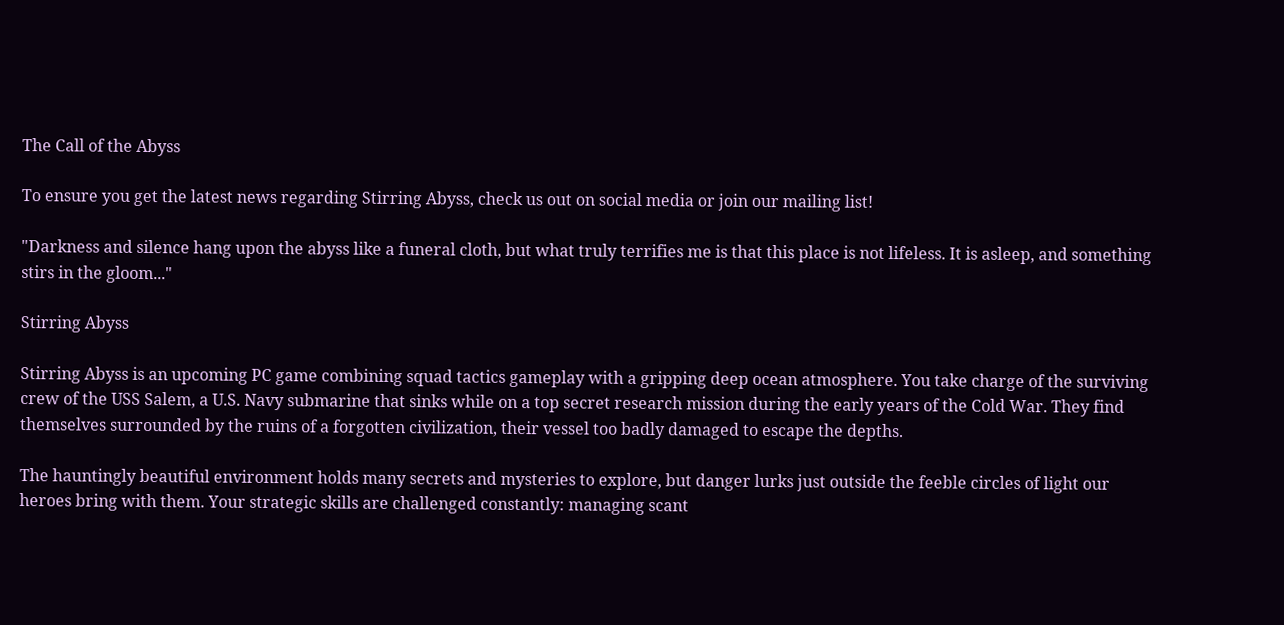The Call of the Abyss

To ensure you get the latest news regarding Stirring Abyss, check us out on social media or join our mailing list!

"Darkness and silence hang upon the abyss like a funeral cloth, but what truly terrifies me is that this place is not lifeless. It is asleep, and something stirs in the gloom..."

Stirring Abyss

Stirring Abyss is an upcoming PC game combining squad tactics gameplay with a gripping deep ocean atmosphere. You take charge of the surviving crew of the USS Salem, a U.S. Navy submarine that sinks while on a top secret research mission during the early years of the Cold War. They find themselves surrounded by the ruins of a forgotten civilization, their vessel too badly damaged to escape the depths.

The hauntingly beautiful environment holds many secrets and mysteries to explore, but danger lurks just outside the feeble circles of light our heroes bring with them. Your strategic skills are challenged constantly: managing scant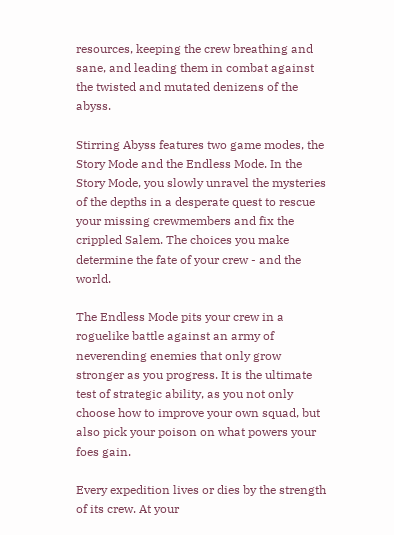resources, keeping the crew breathing and sane, and leading them in combat against the twisted and mutated denizens of the abyss.

Stirring Abyss features two game modes, the Story Mode and the Endless Mode. In the Story Mode, you slowly unravel the mysteries of the depths in a desperate quest to rescue your missing crewmembers and fix the crippled Salem. The choices you make determine the fate of your crew - and the world.

The Endless Mode pits your crew in a roguelike battle against an army of neverending enemies that only grow stronger as you progress. It is the ultimate test of strategic ability, as you not only choose how to improve your own squad, but also pick your poison on what powers your foes gain.

Every expedition lives or dies by the strength of its crew. At your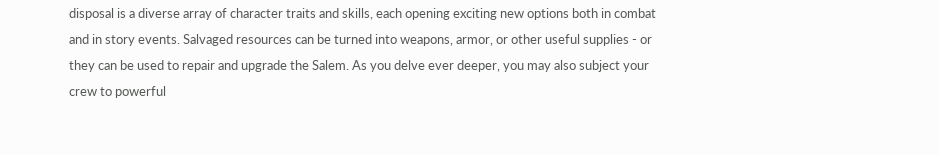disposal is a diverse array of character traits and skills, each opening exciting new options both in combat and in story events. Salvaged resources can be turned into weapons, armor, or other useful supplies - or they can be used to repair and upgrade the Salem. As you delve ever deeper, you may also subject your crew to powerful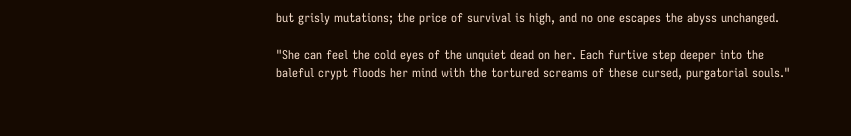but grisly mutations; the price of survival is high, and no one escapes the abyss unchanged.

"She can feel the cold eyes of the unquiet dead on her. Each furtive step deeper into the baleful crypt floods her mind with the tortured screams of these cursed, purgatorial souls."